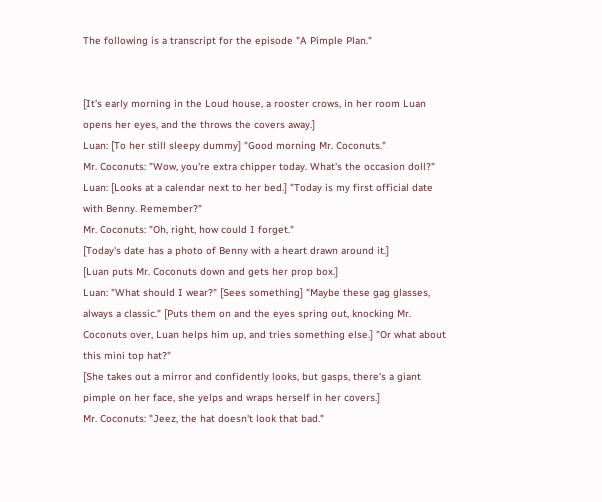The following is a transcript for the episode "A Pimple Plan."


[It's early morning in the Loud house, a rooster crows, in her room Luan opens her eyes, and the throws the covers away.]
Luan: [To her still sleepy dummy] "Good morning Mr. Coconuts."
Mr. Coconuts: "Wow, you're extra chipper today. What's the occasion doll?"
Luan: [Looks at a calendar next to her bed.] "Today is my first official date with Benny. Remember?"
Mr. Coconuts: "Oh, right, how could I forget."
[Today's date has a photo of Benny with a heart drawn around it.]
[Luan puts Mr. Coconuts down and gets her prop box.]
Luan: "What should I wear?" [Sees something] "Maybe these gag glasses, always a classic." [Puts them on and the eyes spring out, knocking Mr. Coconuts over, Luan helps him up, and tries something else.] "Or what about this mini top hat?"
[She takes out a mirror and confidently looks, but gasps, there's a giant pimple on her face, she yelps and wraps herself in her covers.]
Mr. Coconuts: "Jeez, the hat doesn't look that bad."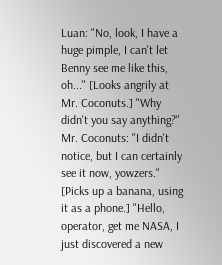Luan: "No, look, I have a huge pimple, I can't let Benny see me like this, oh..." [Looks angrily at Mr. Coconuts.] "Why didn't you say anything?"
Mr. Coconuts: "I didn't notice, but I can certainly see it now, yowzers." [Picks up a banana, using it as a phone.] "Hello, operator, get me NASA, I just discovered a new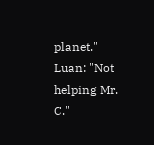planet."
Luan: "Not helping Mr. C."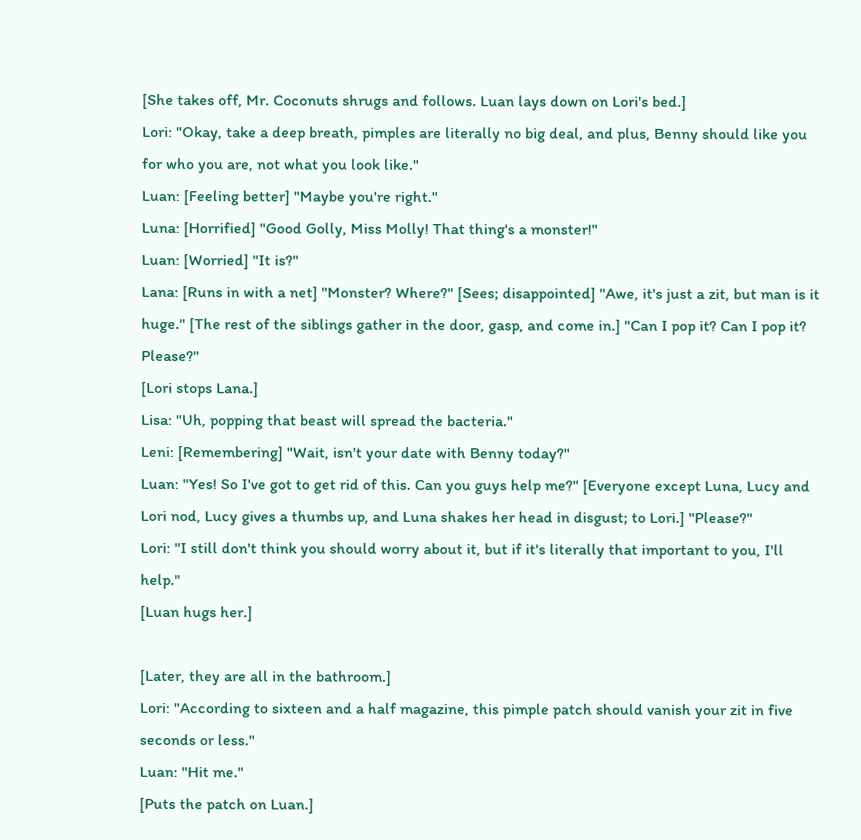[She takes off, Mr. Coconuts shrugs and follows. Luan lays down on Lori's bed.]
Lori: "Okay, take a deep breath, pimples are literally no big deal, and plus, Benny should like you for who you are, not what you look like."
Luan: [Feeling better] "Maybe you're right."
Luna: [Horrified] "Good Golly, Miss Molly! That thing's a monster!"
Luan: [Worried] "It is?"
Lana: [Runs in with a net] "Monster? Where?" [Sees; disappointed] "Awe, it's just a zit, but man is it huge." [The rest of the siblings gather in the door, gasp, and come in.] "Can I pop it? Can I pop it? Please?"
[Lori stops Lana.]
Lisa: "Uh, popping that beast will spread the bacteria."
Leni: [Remembering] "Wait, isn't your date with Benny today?"
Luan: "Yes! So I've got to get rid of this. Can you guys help me?" [Everyone except Luna, Lucy and Lori nod, Lucy gives a thumbs up, and Luna shakes her head in disgust; to Lori.] "Please?"
Lori: "I still don't think you should worry about it, but if it's literally that important to you, I'll help."
[Luan hugs her.]

[Later, they are all in the bathroom.]
Lori: "According to sixteen and a half magazine, this pimple patch should vanish your zit in five seconds or less."
Luan: "Hit me."
[Puts the patch on Luan.]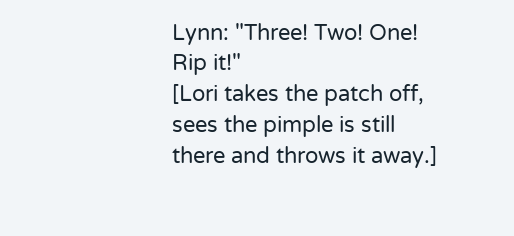Lynn: "Three! Two! One! Rip it!"
[Lori takes the patch off, sees the pimple is still there and throws it away.]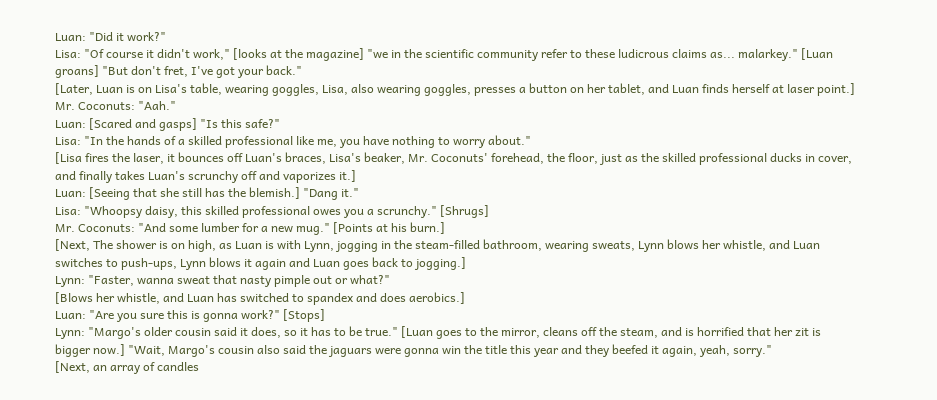Luan: "Did it work?"
Lisa: "Of course it didn't work," [looks at the magazine] "we in the scientific community refer to these ludicrous claims as... malarkey." [Luan groans] "But don't fret, I've got your back."
[Later, Luan is on Lisa's table, wearing goggles, Lisa, also wearing goggles, presses a button on her tablet, and Luan finds herself at laser point.]
Mr. Coconuts: "Aah."
Luan: [Scared and gasps] "Is this safe?"
Lisa: "In the hands of a skilled professional like me, you have nothing to worry about."
[Lisa fires the laser, it bounces off Luan's braces, Lisa's beaker, Mr. Coconuts' forehead, the floor, just as the skilled professional ducks in cover, and finally takes Luan's scrunchy off and vaporizes it.]
Luan: [Seeing that she still has the blemish.] "Dang it."
Lisa: "Whoopsy daisy, this skilled professional owes you a scrunchy." [Shrugs]
Mr. Coconuts: "And some lumber for a new mug." [Points at his burn.]
[Next, The shower is on high, as Luan is with Lynn, jogging in the steam-filled bathroom, wearing sweats, Lynn blows her whistle, and Luan switches to push-ups, Lynn blows it again and Luan goes back to jogging.]
Lynn: "Faster, wanna sweat that nasty pimple out or what?"
[Blows her whistle, and Luan has switched to spandex and does aerobics.]
Luan: "Are you sure this is gonna work?" [Stops]
Lynn: "Margo's older cousin said it does, so it has to be true." [Luan goes to the mirror, cleans off the steam, and is horrified that her zit is bigger now.] "Wait, Margo's cousin also said the jaguars were gonna win the title this year and they beefed it again, yeah, sorry."
[Next, an array of candles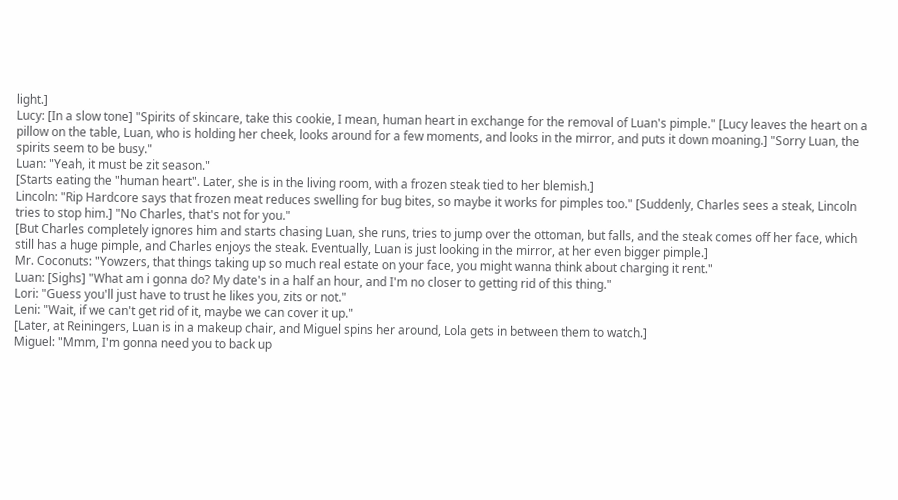light.]
Lucy: [In a slow tone] "Spirits of skincare, take this cookie, I mean, human heart in exchange for the removal of Luan's pimple." [Lucy leaves the heart on a pillow on the table, Luan, who is holding her cheek, looks around for a few moments, and looks in the mirror, and puts it down moaning.] "Sorry Luan, the spirits seem to be busy."
Luan: "Yeah, it must be zit season."
[Starts eating the "human heart". Later, she is in the living room, with a frozen steak tied to her blemish.]
Lincoln: "Rip Hardcore says that frozen meat reduces swelling for bug bites, so maybe it works for pimples too." [Suddenly, Charles sees a steak, Lincoln tries to stop him.] "No Charles, that's not for you."
[But Charles completely ignores him and starts chasing Luan, she runs, tries to jump over the ottoman, but falls, and the steak comes off her face, which still has a huge pimple, and Charles enjoys the steak. Eventually, Luan is just looking in the mirror, at her even bigger pimple.]
Mr. Coconuts: "Yowzers, that things taking up so much real estate on your face, you might wanna think about charging it rent."
Luan: [Sighs] "What am i gonna do? My date's in a half an hour, and I'm no closer to getting rid of this thing."
Lori: "Guess you'll just have to trust he likes you, zits or not."
Leni: "Wait, if we can't get rid of it, maybe we can cover it up."
[Later, at Reiningers, Luan is in a makeup chair, and Miguel spins her around, Lola gets in between them to watch.]
Miguel: "Mmm, I'm gonna need you to back up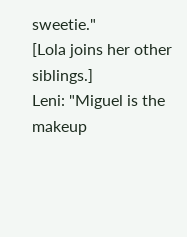sweetie."
[Lola joins her other siblings.]
Leni: "Miguel is the makeup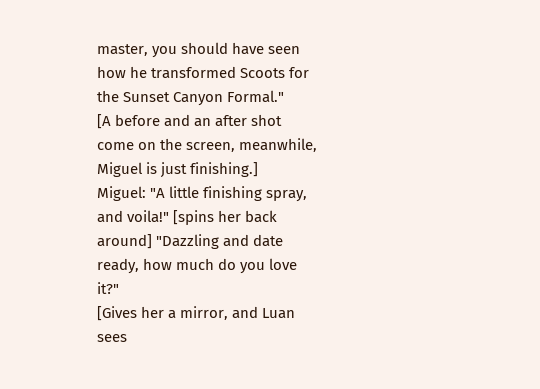master, you should have seen how he transformed Scoots for the Sunset Canyon Formal."
[A before and an after shot come on the screen, meanwhile, Miguel is just finishing.]
Miguel: "A little finishing spray, and voila!" [spins her back around] "Dazzling and date ready, how much do you love it?"
[Gives her a mirror, and Luan sees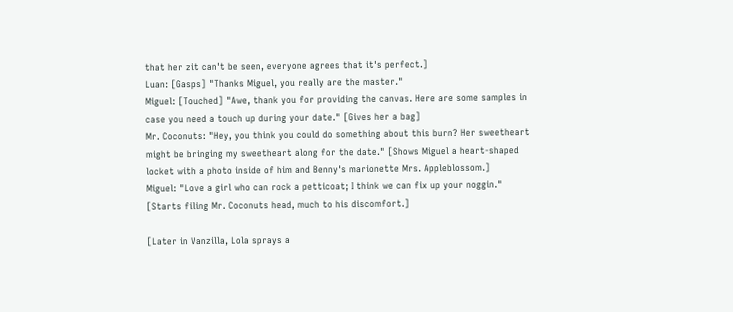that her zit can't be seen, everyone agrees that it's perfect.]
Luan: [Gasps] "Thanks Miguel, you really are the master."
Miguel: [Touched] "Awe, thank you for providing the canvas. Here are some samples in case you need a touch up during your date." [Gives her a bag]
Mr. Coconuts: "Hey, you think you could do something about this burn? Her sweetheart might be bringing my sweetheart along for the date." [Shows Miguel a heart-shaped locket with a photo inside of him and Benny's marionette Mrs. Appleblossom.]
Miguel: "Love a girl who can rock a petticoat; I think we can fix up your noggin."
[Starts filing Mr. Coconuts head, much to his discomfort.]

[Later in Vanzilla, Lola sprays a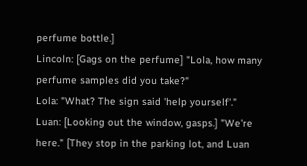perfume bottle.]
Lincoln: [Gags on the perfume] "Lola, how many perfume samples did you take?"
Lola: "What? The sign said 'help yourself'."
Luan: [Looking out the window, gasps.] "We're here." [They stop in the parking lot, and Luan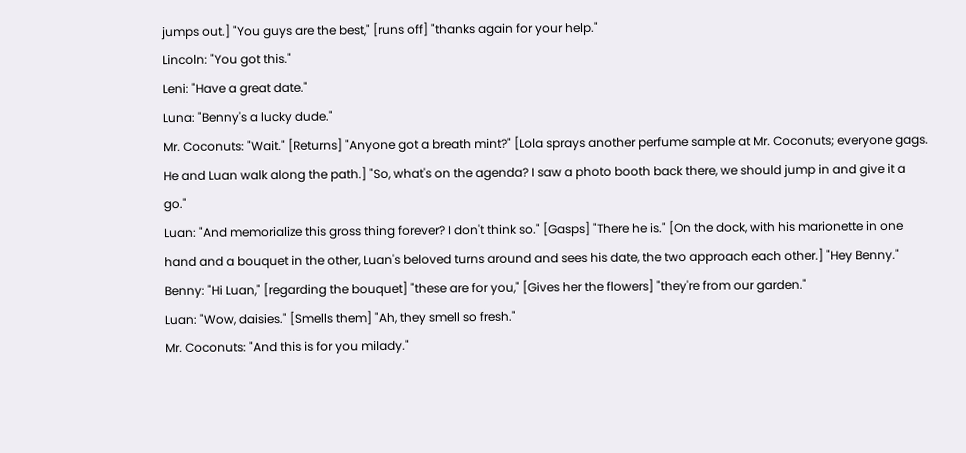jumps out.] "You guys are the best," [runs off] "thanks again for your help."
Lincoln: "You got this."
Leni: "Have a great date."
Luna: "Benny's a lucky dude."
Mr. Coconuts: "Wait." [Returns] "Anyone got a breath mint?" [Lola sprays another perfume sample at Mr. Coconuts; everyone gags. He and Luan walk along the path.] "So, what's on the agenda? I saw a photo booth back there, we should jump in and give it a go."
Luan: "And memorialize this gross thing forever? I don't think so." [Gasps] "There he is." [On the dock, with his marionette in one hand and a bouquet in the other, Luan's beloved turns around and sees his date, the two approach each other.] "Hey Benny."
Benny: "Hi Luan," [regarding the bouquet] "these are for you," [Gives her the flowers] "they're from our garden."
Luan: "Wow, daisies." [Smells them] "Ah, they smell so fresh."
Mr. Coconuts: "And this is for you milady."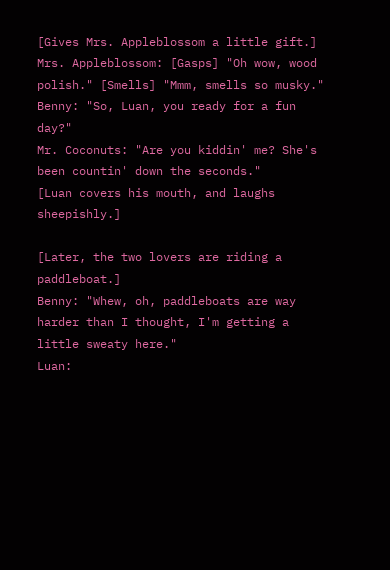[Gives Mrs. Appleblossom a little gift.]
Mrs. Appleblossom: [Gasps] "Oh wow, wood polish." [Smells] "Mmm, smells so musky."
Benny: "So, Luan, you ready for a fun day?"
Mr. Coconuts: "Are you kiddin' me? She's been countin' down the seconds."
[Luan covers his mouth, and laughs sheepishly.]

[Later, the two lovers are riding a paddleboat.]
Benny: "Whew, oh, paddleboats are way harder than I thought, I'm getting a little sweaty here."
Luan: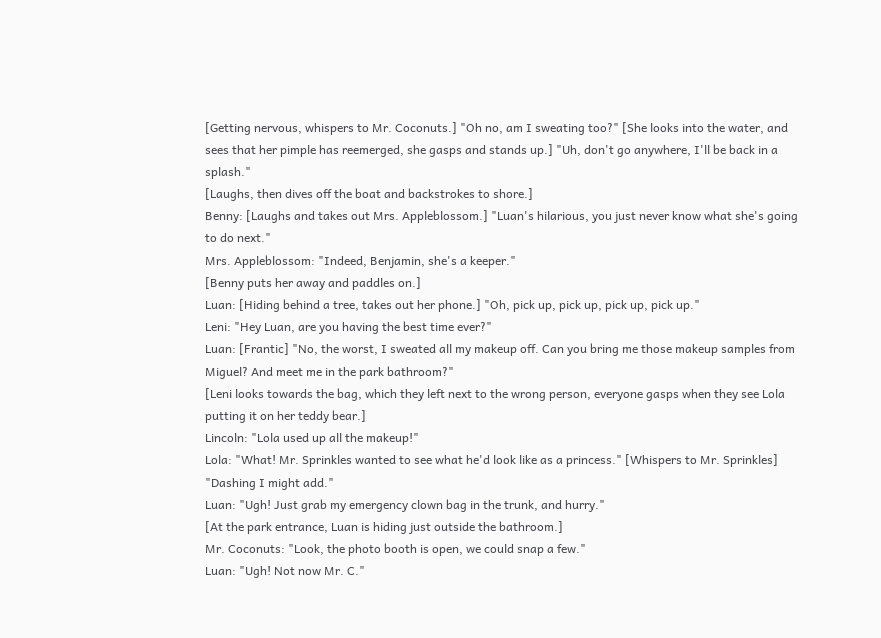[Getting nervous, whispers to Mr. Coconuts.] "Oh no, am I sweating too?" [She looks into the water, and sees that her pimple has reemerged, she gasps and stands up.] "Uh, don't go anywhere, I'll be back in a splash."
[Laughs, then dives off the boat and backstrokes to shore.]
Benny: [Laughs and takes out Mrs. Appleblossom.] "Luan's hilarious, you just never know what she's going to do next."
Mrs. Appleblossom: "Indeed, Benjamin, she's a keeper."
[Benny puts her away and paddles on.]
Luan: [Hiding behind a tree, takes out her phone.] "Oh, pick up, pick up, pick up, pick up."
Leni: "Hey Luan, are you having the best time ever?"
Luan: [Frantic] "No, the worst, I sweated all my makeup off. Can you bring me those makeup samples from Miguel? And meet me in the park bathroom?"
[Leni looks towards the bag, which they left next to the wrong person, everyone gasps when they see Lola putting it on her teddy bear.]
Lincoln: "Lola used up all the makeup!"
Lola: "What! Mr. Sprinkles wanted to see what he'd look like as a princess." [Whispers to Mr. Sprinkles] "Dashing I might add."
Luan: "Ugh! Just grab my emergency clown bag in the trunk, and hurry."
[At the park entrance, Luan is hiding just outside the bathroom.]
Mr. Coconuts: "Look, the photo booth is open, we could snap a few."
Luan: "Ugh! Not now Mr. C."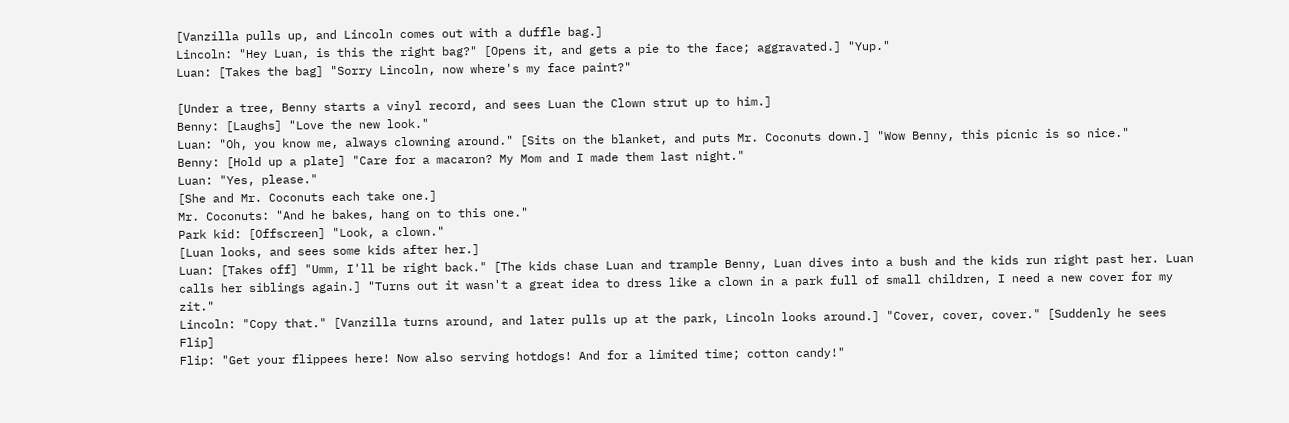[Vanzilla pulls up, and Lincoln comes out with a duffle bag.]
Lincoln: "Hey Luan, is this the right bag?" [Opens it, and gets a pie to the face; aggravated.] "Yup."
Luan: [Takes the bag] "Sorry Lincoln, now where's my face paint?"

[Under a tree, Benny starts a vinyl record, and sees Luan the Clown strut up to him.]
Benny: [Laughs] "Love the new look."
Luan: "Oh, you know me, always clowning around." [Sits on the blanket, and puts Mr. Coconuts down.] "Wow Benny, this picnic is so nice."
Benny: [Hold up a plate] "Care for a macaron? My Mom and I made them last night."
Luan: "Yes, please."
[She and Mr. Coconuts each take one.]
Mr. Coconuts: "And he bakes, hang on to this one."
Park kid: [Offscreen] "Look, a clown."
[Luan looks, and sees some kids after her.]
Luan: [Takes off] "Umm, I'll be right back." [The kids chase Luan and trample Benny, Luan dives into a bush and the kids run right past her. Luan calls her siblings again.] "Turns out it wasn't a great idea to dress like a clown in a park full of small children, I need a new cover for my zit."
Lincoln: "Copy that." [Vanzilla turns around, and later pulls up at the park, Lincoln looks around.] "Cover, cover, cover." [Suddenly he sees Flip]
Flip: "Get your flippees here! Now also serving hotdogs! And for a limited time; cotton candy!"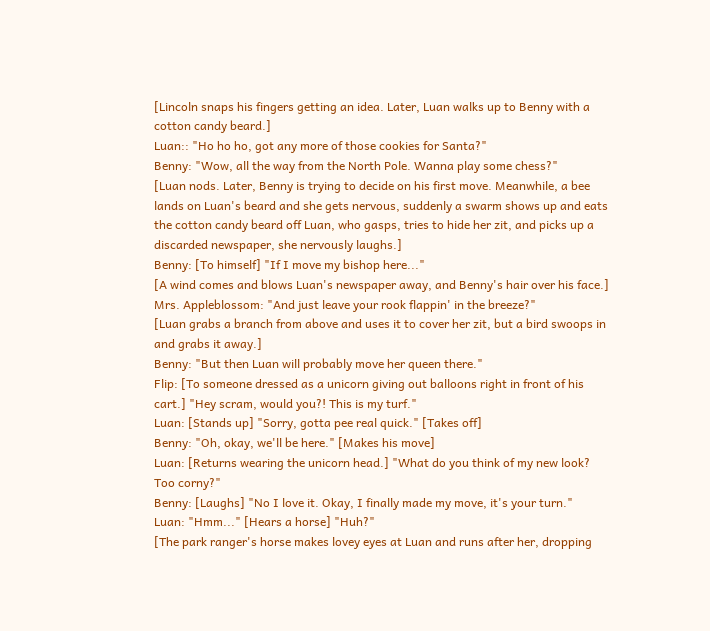[Lincoln snaps his fingers getting an idea. Later, Luan walks up to Benny with a cotton candy beard.]
Luan:: "Ho ho ho, got any more of those cookies for Santa?"
Benny: "Wow, all the way from the North Pole. Wanna play some chess?"
[Luan nods. Later, Benny is trying to decide on his first move. Meanwhile, a bee lands on Luan's beard and she gets nervous, suddenly a swarm shows up and eats the cotton candy beard off Luan, who gasps, tries to hide her zit, and picks up a discarded newspaper, she nervously laughs.]
Benny: [To himself] "If I move my bishop here..."
[A wind comes and blows Luan's newspaper away, and Benny's hair over his face.]
Mrs. Appleblossom: "And just leave your rook flappin' in the breeze?"
[Luan grabs a branch from above and uses it to cover her zit, but a bird swoops in and grabs it away.]
Benny: "But then Luan will probably move her queen there."
Flip: [To someone dressed as a unicorn giving out balloons right in front of his cart.] "Hey scram, would you?! This is my turf."
Luan: [Stands up] "Sorry, gotta pee real quick." [Takes off]
Benny: "Oh, okay, we'll be here." [Makes his move]
Luan: [Returns wearing the unicorn head.] "What do you think of my new look? Too corny?"
Benny: [Laughs] "No I love it. Okay, I finally made my move, it's your turn."
Luan: "Hmm..." [Hears a horse] "Huh?"
[The park ranger's horse makes lovey eyes at Luan and runs after her, dropping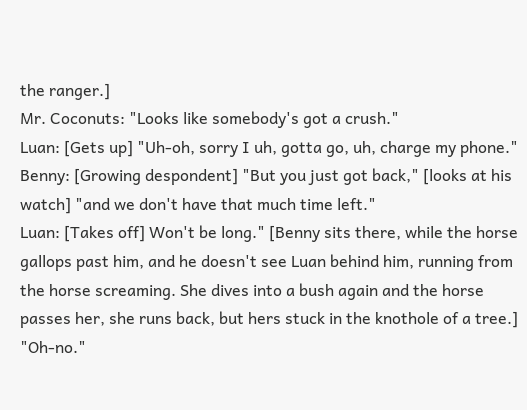the ranger.]
Mr. Coconuts: "Looks like somebody's got a crush."
Luan: [Gets up] "Uh-oh, sorry I uh, gotta go, uh, charge my phone."
Benny: [Growing despondent] "But you just got back," [looks at his watch] "and we don't have that much time left."
Luan: [Takes off] Won't be long." [Benny sits there, while the horse gallops past him, and he doesn't see Luan behind him, running from the horse screaming. She dives into a bush again and the horse passes her, she runs back, but hers stuck in the knothole of a tree.] "Oh-no."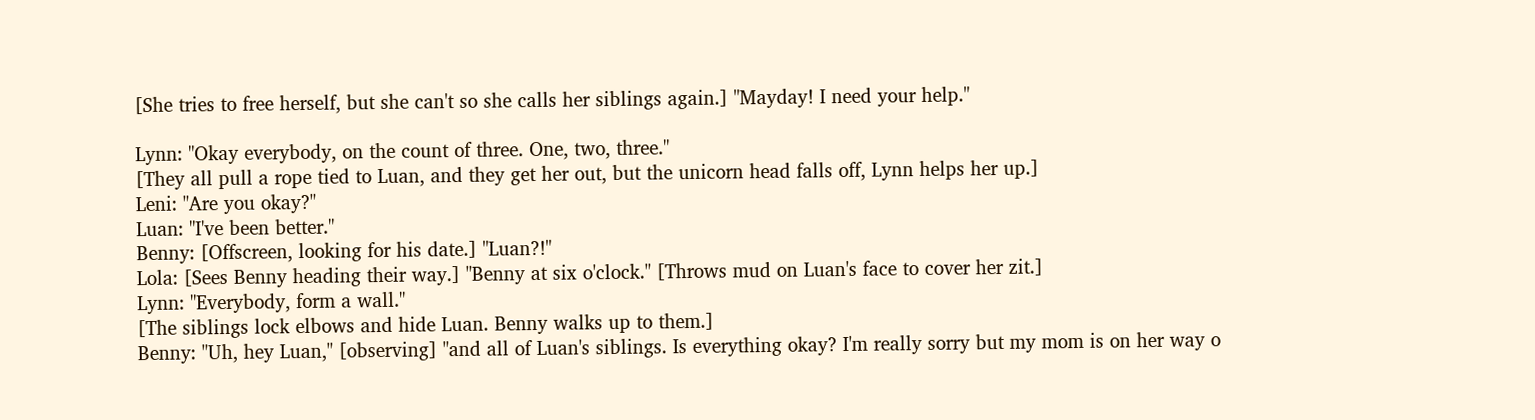[She tries to free herself, but she can't so she calls her siblings again.] "Mayday! I need your help."

Lynn: "Okay everybody, on the count of three. One, two, three."
[They all pull a rope tied to Luan, and they get her out, but the unicorn head falls off, Lynn helps her up.]
Leni: "Are you okay?"
Luan: "I've been better."
Benny: [Offscreen, looking for his date.] "Luan?!"
Lola: [Sees Benny heading their way.] "Benny at six o'clock." [Throws mud on Luan's face to cover her zit.]
Lynn: "Everybody, form a wall."
[The siblings lock elbows and hide Luan. Benny walks up to them.]
Benny: "Uh, hey Luan," [observing] "and all of Luan's siblings. Is everything okay? I'm really sorry but my mom is on her way o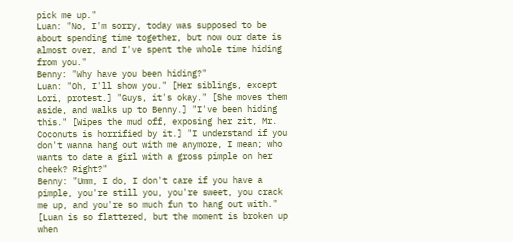pick me up."
Luan: "No, I'm sorry, today was supposed to be about spending time together, but now our date is almost over, and I've spent the whole time hiding from you."
Benny: "Why have you been hiding?"
Luan: "Oh, I'll show you." [Her siblings, except Lori, protest.] "Guys, it's okay." [She moves them aside, and walks up to Benny.] "I've been hiding this." [Wipes the mud off, exposing her zit, Mr. Coconuts is horrified by it.] "I understand if you don't wanna hang out with me anymore, I mean; who wants to date a girl with a gross pimple on her cheek? Right?"
Benny: "Umm, I do, I don't care if you have a pimple, you're still you, you're sweet, you crack me up, and you're so much fun to hang out with."
[Luan is so flattered, but the moment is broken up when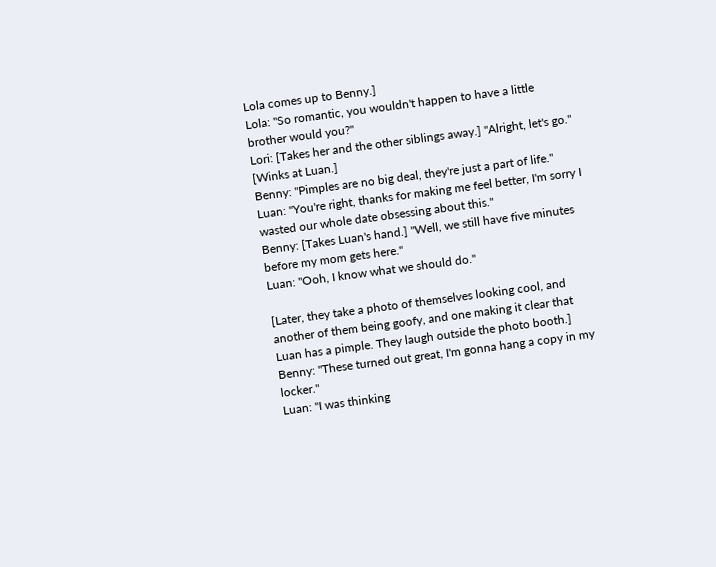Lola comes up to Benny.]
Lola: "So romantic, you wouldn't happen to have a little brother would you?"
Lori: [Takes her and the other siblings away.] "Alright, let's go." [Winks at Luan.]
Benny: "Pimples are no big deal, they're just a part of life."
Luan: "You're right, thanks for making me feel better, I'm sorry I wasted our whole date obsessing about this."
Benny: [Takes Luan's hand.] "Well, we still have five minutes before my mom gets here."
Luan: "Ooh, I know what we should do."

[Later, they take a photo of themselves looking cool, and another of them being goofy, and one making it clear that Luan has a pimple. They laugh outside the photo booth.]
Benny: "These turned out great, I'm gonna hang a copy in my locker."
Luan: "I was thinking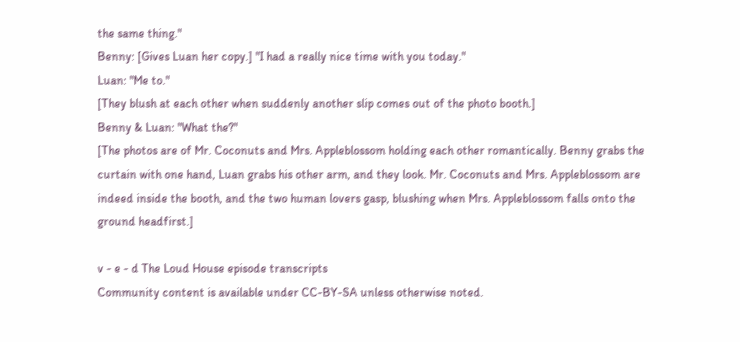the same thing."
Benny: [Gives Luan her copy.] "I had a really nice time with you today."
Luan: "Me to."
[They blush at each other when suddenly another slip comes out of the photo booth.]
Benny & Luan: "What the?"
[The photos are of Mr. Coconuts and Mrs. Appleblossom holding each other romantically. Benny grabs the curtain with one hand, Luan grabs his other arm, and they look. Mr. Coconuts and Mrs. Appleblossom are indeed inside the booth, and the two human lovers gasp, blushing when Mrs. Appleblossom falls onto the ground headfirst.]

v - e - d The Loud House episode transcripts
Community content is available under CC-BY-SA unless otherwise noted.